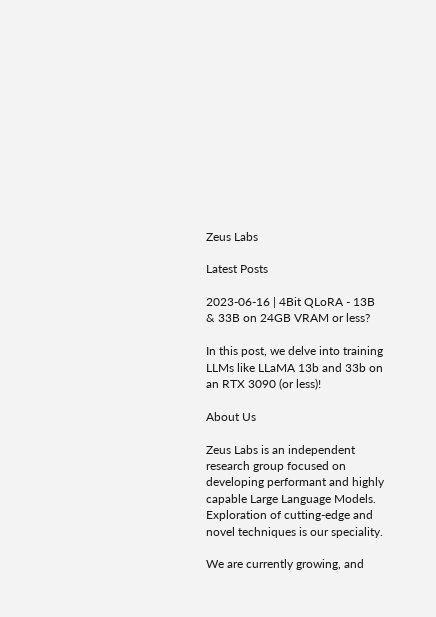Zeus Labs

Latest Posts

2023-06-16 | 4Bit QLoRA - 13B & 33B on 24GB VRAM or less?

In this post, we delve into training LLMs like LLaMA 13b and 33b on an RTX 3090 (or less)!

About Us

Zeus Labs is an independent research group focused on developing performant and highly capable Large Language Models. Exploration of cutting-edge and novel techniques is our speciality.

We are currently growing, and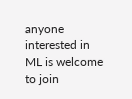anyone interested in ML is welcome to join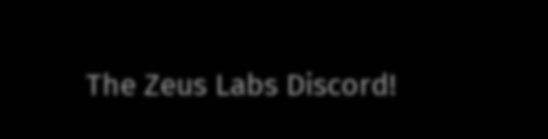The Zeus Labs Discord!